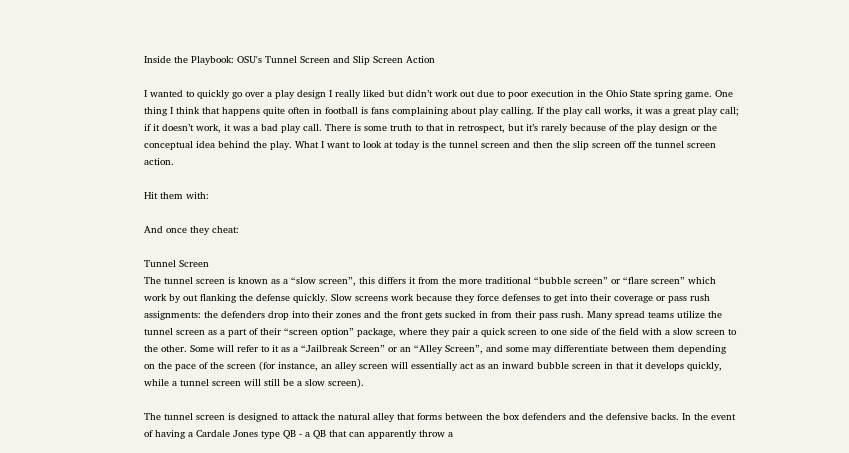Inside the Playbook: OSU's Tunnel Screen and Slip Screen Action

I wanted to quickly go over a play design I really liked but didn’t work out due to poor execution in the Ohio State spring game. One thing I think that happens quite often in football is fans complaining about play calling. If the play call works, it was a great play call; if it doesn’t work, it was a bad play call. There is some truth to that in retrospect, but it’s rarely because of the play design or the conceptual idea behind the play. What I want to look at today is the tunnel screen and then the slip screen off the tunnel screen action.

Hit them with:

And once they cheat:

Tunnel Screen
The tunnel screen is known as a “slow screen”, this differs it from the more traditional “bubble screen” or “flare screen” which work by out flanking the defense quickly. Slow screens work because they force defenses to get into their coverage or pass rush assignments: the defenders drop into their zones and the front gets sucked in from their pass rush. Many spread teams utilize the tunnel screen as a part of their “screen option” package, where they pair a quick screen to one side of the field with a slow screen to the other. Some will refer to it as a “Jailbreak Screen” or an “Alley Screen”, and some may differentiate between them depending on the pace of the screen (for instance, an alley screen will essentially act as an inward bubble screen in that it develops quickly, while a tunnel screen will still be a slow screen).

The tunnel screen is designed to attack the natural alley that forms between the box defenders and the defensive backs. In the event of having a Cardale Jones type QB - a QB that can apparently throw a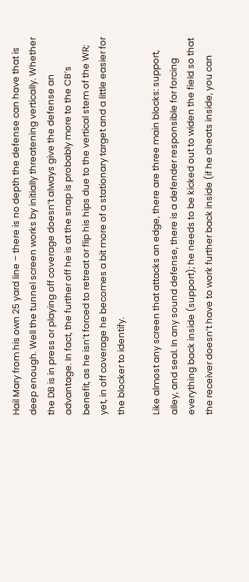Hail Mary from his own 25 yard line – there is no depth the defense can have that is deep enough. Well the tunnel screen works by initially threatening vertically. Whether the DB is in press or playing off coverage doesn’t always give the defense an advantage. In fact, the further off he is at the snap is probably more to the CB’s benefit, as he isn’t forced to retreat or flip his hips due to the vertical stem of the WR; yet, in off coverage he becomes a bit more of a stationary target and a little easier for the blocker to identify.

Like almost any screen that attacks an edge, there are three main blocks: support, alley, and seal. In any sound defense, there is a defender responsible for forcing everything back inside (support); he needs to be kicked out to widen the field so that the receiver doesn’t have to work further back inside (if he cheats inside, you can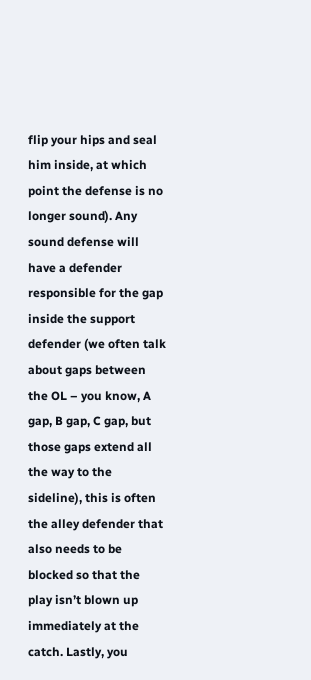flip your hips and seal him inside, at which point the defense is no longer sound). Any sound defense will have a defender responsible for the gap inside the support defender (we often talk about gaps between the OL – you know, A gap, B gap, C gap, but those gaps extend all the way to the sideline), this is often the alley defender that also needs to be blocked so that the play isn’t blown up immediately at the catch. Lastly, you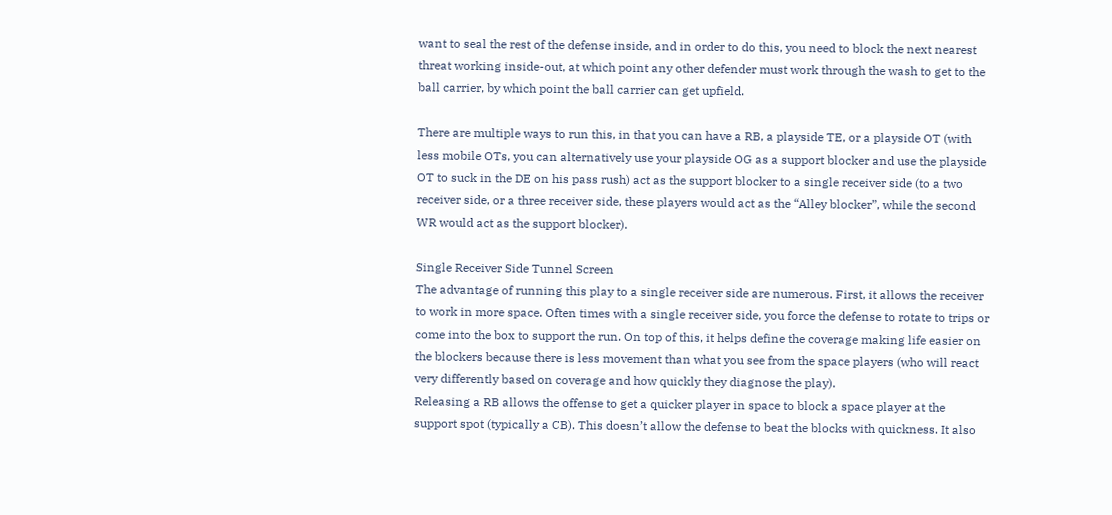want to seal the rest of the defense inside, and in order to do this, you need to block the next nearest threat working inside-out, at which point any other defender must work through the wash to get to the ball carrier, by which point the ball carrier can get upfield.

There are multiple ways to run this, in that you can have a RB, a playside TE, or a playside OT (with less mobile OTs, you can alternatively use your playside OG as a support blocker and use the playside OT to suck in the DE on his pass rush) act as the support blocker to a single receiver side (to a two receiver side, or a three receiver side, these players would act as the “Alley blocker”, while the second WR would act as the support blocker).

Single Receiver Side Tunnel Screen
The advantage of running this play to a single receiver side are numerous. First, it allows the receiver to work in more space. Often times with a single receiver side, you force the defense to rotate to trips or come into the box to support the run. On top of this, it helps define the coverage making life easier on the blockers because there is less movement than what you see from the space players (who will react very differently based on coverage and how quickly they diagnose the play).
Releasing a RB allows the offense to get a quicker player in space to block a space player at the support spot (typically a CB). This doesn’t allow the defense to beat the blocks with quickness. It also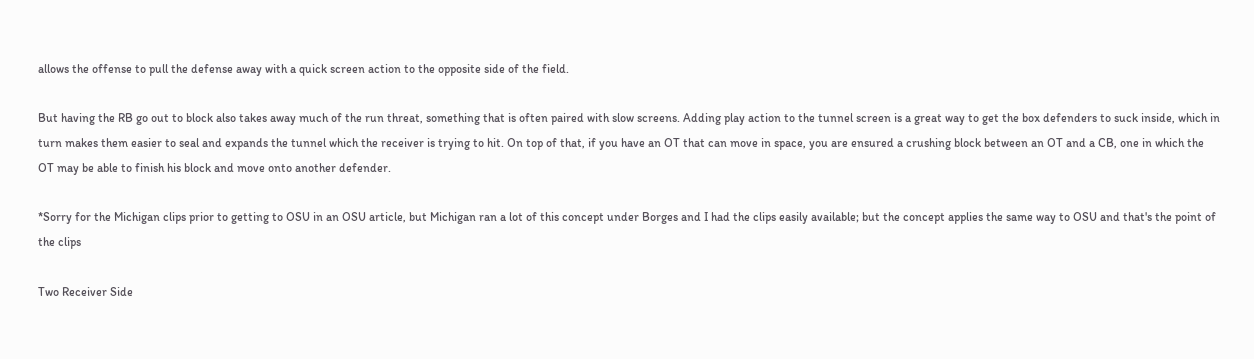allows the offense to pull the defense away with a quick screen action to the opposite side of the field.

But having the RB go out to block also takes away much of the run threat, something that is often paired with slow screens. Adding play action to the tunnel screen is a great way to get the box defenders to suck inside, which in turn makes them easier to seal and expands the tunnel which the receiver is trying to hit. On top of that, if you have an OT that can move in space, you are ensured a crushing block between an OT and a CB, one in which the OT may be able to finish his block and move onto another defender.

*Sorry for the Michigan clips prior to getting to OSU in an OSU article, but Michigan ran a lot of this concept under Borges and I had the clips easily available; but the concept applies the same way to OSU and that's the point of the clips

Two Receiver Side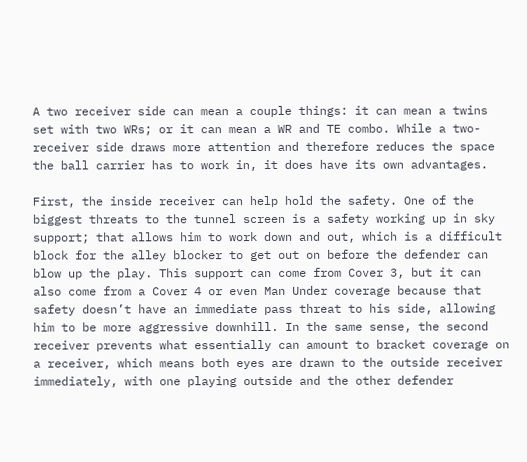A two receiver side can mean a couple things: it can mean a twins set with two WRs; or it can mean a WR and TE combo. While a two-receiver side draws more attention and therefore reduces the space the ball carrier has to work in, it does have its own advantages.

First, the inside receiver can help hold the safety. One of the biggest threats to the tunnel screen is a safety working up in sky support; that allows him to work down and out, which is a difficult block for the alley blocker to get out on before the defender can blow up the play. This support can come from Cover 3, but it can also come from a Cover 4 or even Man Under coverage because that safety doesn’t have an immediate pass threat to his side, allowing him to be more aggressive downhill. In the same sense, the second receiver prevents what essentially can amount to bracket coverage on a receiver, which means both eyes are drawn to the outside receiver immediately, with one playing outside and the other defender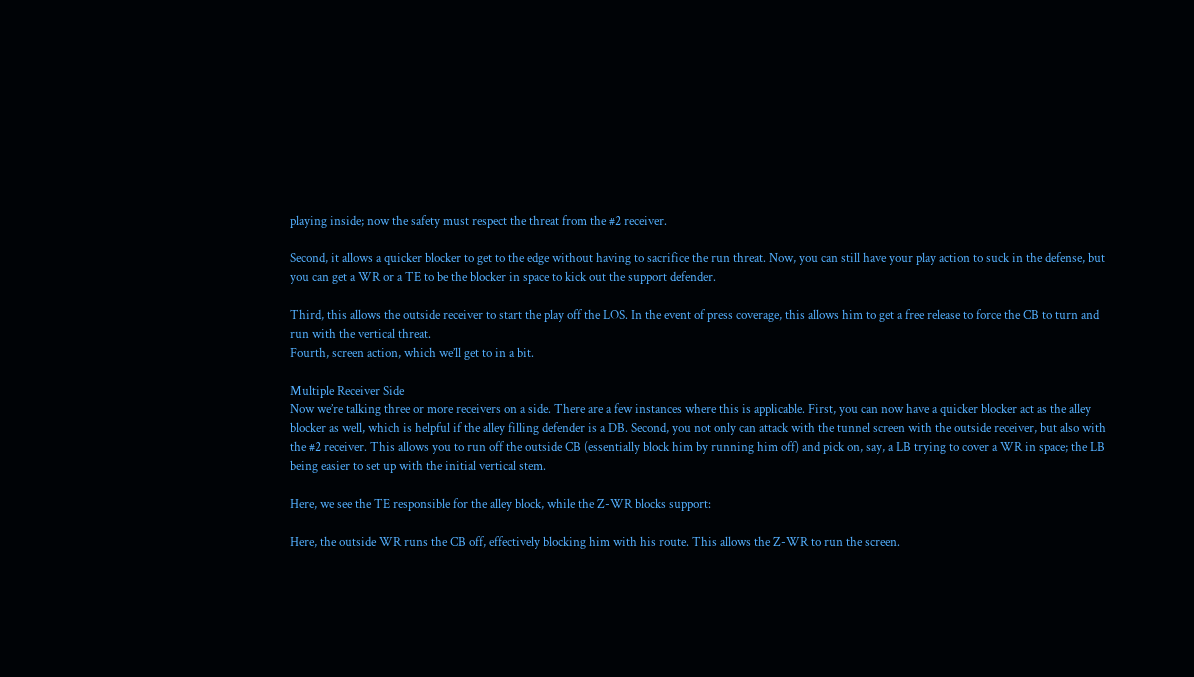playing inside; now the safety must respect the threat from the #2 receiver.

Second, it allows a quicker blocker to get to the edge without having to sacrifice the run threat. Now, you can still have your play action to suck in the defense, but you can get a WR or a TE to be the blocker in space to kick out the support defender.

Third, this allows the outside receiver to start the play off the LOS. In the event of press coverage, this allows him to get a free release to force the CB to turn and run with the vertical threat.
Fourth, screen action, which we’ll get to in a bit.

Multiple Receiver Side
Now we’re talking three or more receivers on a side. There are a few instances where this is applicable. First, you can now have a quicker blocker act as the alley blocker as well, which is helpful if the alley filling defender is a DB. Second, you not only can attack with the tunnel screen with the outside receiver, but also with the #2 receiver. This allows you to run off the outside CB (essentially block him by running him off) and pick on, say, a LB trying to cover a WR in space; the LB being easier to set up with the initial vertical stem.

Here, we see the TE responsible for the alley block, while the Z-WR blocks support:

Here, the outside WR runs the CB off, effectively blocking him with his route. This allows the Z-WR to run the screen.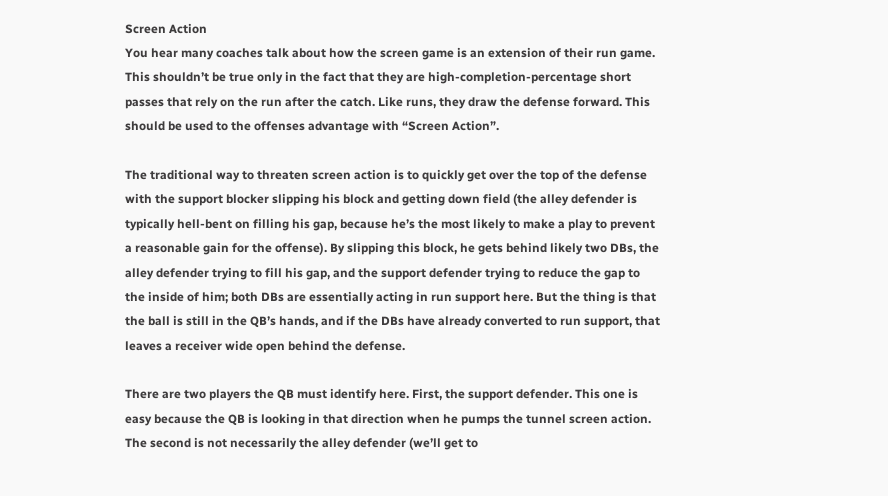Screen Action
You hear many coaches talk about how the screen game is an extension of their run game. This shouldn’t be true only in the fact that they are high-completion-percentage short passes that rely on the run after the catch. Like runs, they draw the defense forward. This should be used to the offenses advantage with “Screen Action”.

The traditional way to threaten screen action is to quickly get over the top of the defense with the support blocker slipping his block and getting down field (the alley defender is typically hell-bent on filling his gap, because he’s the most likely to make a play to prevent a reasonable gain for the offense). By slipping this block, he gets behind likely two DBs, the alley defender trying to fill his gap, and the support defender trying to reduce the gap to the inside of him; both DBs are essentially acting in run support here. But the thing is that the ball is still in the QB’s hands, and if the DBs have already converted to run support, that leaves a receiver wide open behind the defense.

There are two players the QB must identify here. First, the support defender. This one is easy because the QB is looking in that direction when he pumps the tunnel screen action. The second is not necessarily the alley defender (we’ll get to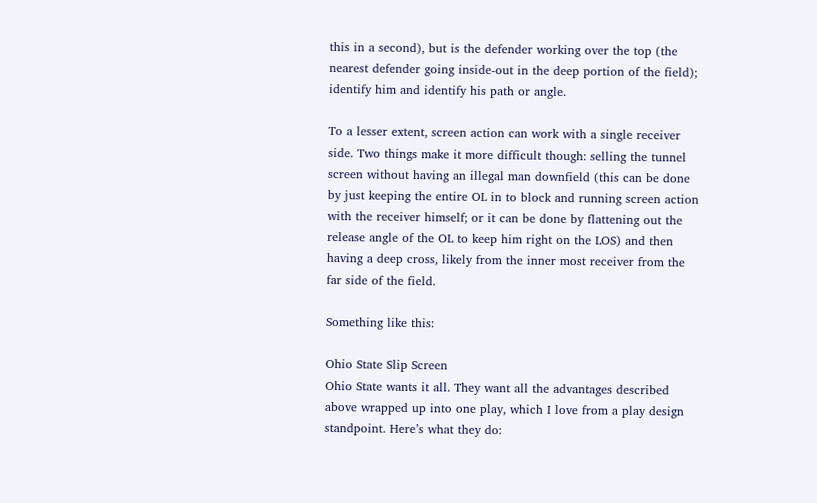this in a second), but is the defender working over the top (the nearest defender going inside-out in the deep portion of the field); identify him and identify his path or angle.

To a lesser extent, screen action can work with a single receiver side. Two things make it more difficult though: selling the tunnel screen without having an illegal man downfield (this can be done by just keeping the entire OL in to block and running screen action with the receiver himself; or it can be done by flattening out the release angle of the OL to keep him right on the LOS) and then having a deep cross, likely from the inner most receiver from the far side of the field.

Something like this:

Ohio State Slip Screen
Ohio State wants it all. They want all the advantages described above wrapped up into one play, which I love from a play design standpoint. Here’s what they do: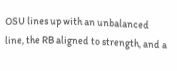OSU lines up with an unbalanced line, the RB aligned to strength, and a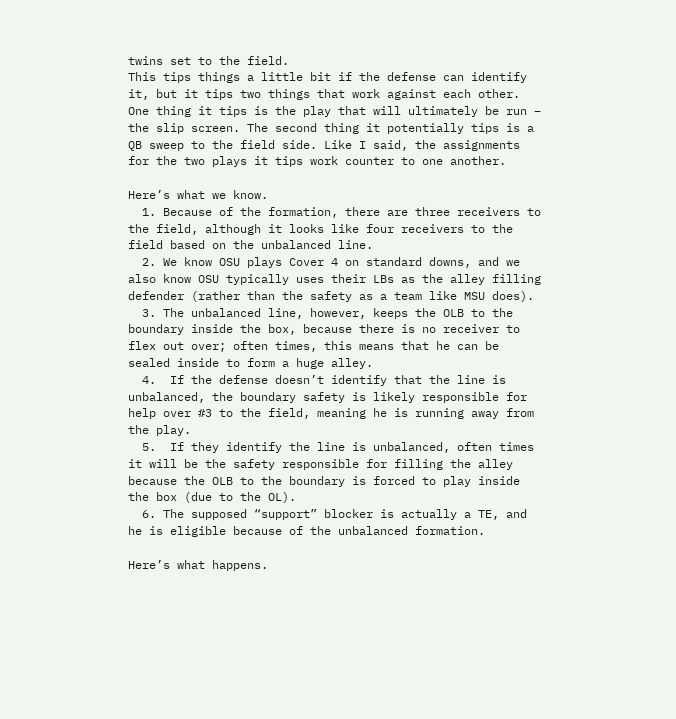twins set to the field.
This tips things a little bit if the defense can identify it, but it tips two things that work against each other. One thing it tips is the play that will ultimately be run – the slip screen. The second thing it potentially tips is a QB sweep to the field side. Like I said, the assignments for the two plays it tips work counter to one another.

Here’s what we know.
  1. Because of the formation, there are three receivers to the field, although it looks like four receivers to the field based on the unbalanced line.
  2. We know OSU plays Cover 4 on standard downs, and we also know OSU typically uses their LBs as the alley filling defender (rather than the safety as a team like MSU does).
  3. The unbalanced line, however, keeps the OLB to the boundary inside the box, because there is no receiver to flex out over; often times, this means that he can be sealed inside to form a huge alley.
  4.  If the defense doesn’t identify that the line is unbalanced, the boundary safety is likely responsible for help over #3 to the field, meaning he is running away from the play.
  5.  If they identify the line is unbalanced, often times it will be the safety responsible for filling the alley because the OLB to the boundary is forced to play inside the box (due to the OL).
  6. The supposed “support” blocker is actually a TE, and he is eligible because of the unbalanced formation.

Here’s what happens.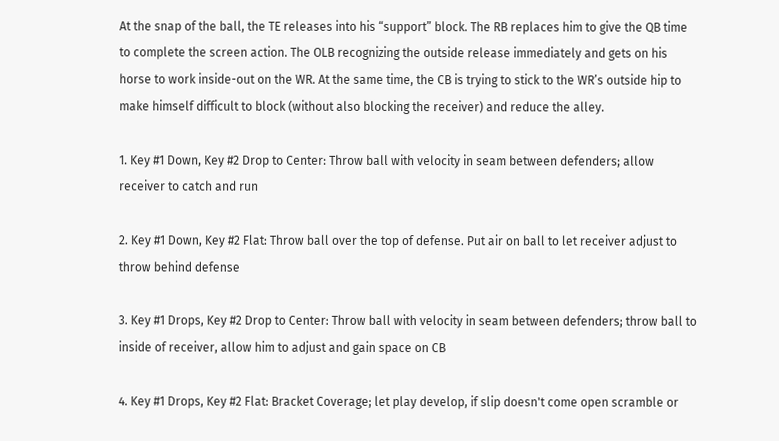At the snap of the ball, the TE releases into his “support” block. The RB replaces him to give the QB time to complete the screen action. The OLB recognizing the outside release immediately and gets on his horse to work inside-out on the WR. At the same time, the CB is trying to stick to the WR’s outside hip to make himself difficult to block (without also blocking the receiver) and reduce the alley.

1. Key #1 Down, Key #2 Drop to Center: Throw ball with velocity in seam between defenders; allow receiver to catch and run

2. Key #1 Down, Key #2 Flat: Throw ball over the top of defense. Put air on ball to let receiver adjust to throw behind defense

3. Key #1 Drops, Key #2 Drop to Center: Throw ball with velocity in seam between defenders; throw ball to inside of receiver, allow him to adjust and gain space on CB

4. Key #1 Drops, Key #2 Flat: Bracket Coverage; let play develop, if slip doesn't come open scramble or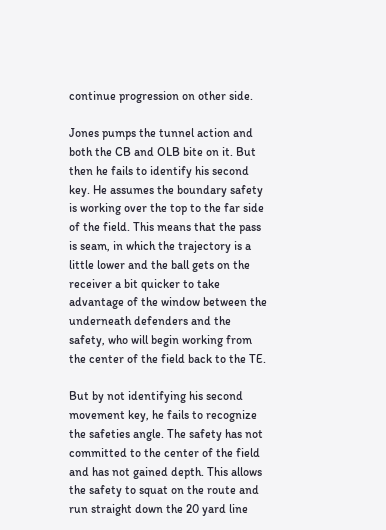continue progression on other side.

Jones pumps the tunnel action and both the CB and OLB bite on it. But then he fails to identify his second key. He assumes the boundary safety is working over the top to the far side of the field. This means that the pass is seam, in which the trajectory is a little lower and the ball gets on the receiver a bit quicker to take advantage of the window between the underneath defenders and the safety, who will begin working from the center of the field back to the TE.

But by not identifying his second movement key, he fails to recognize the safeties angle. The safety has not committed to the center of the field and has not gained depth. This allows the safety to squat on the route and run straight down the 20 yard line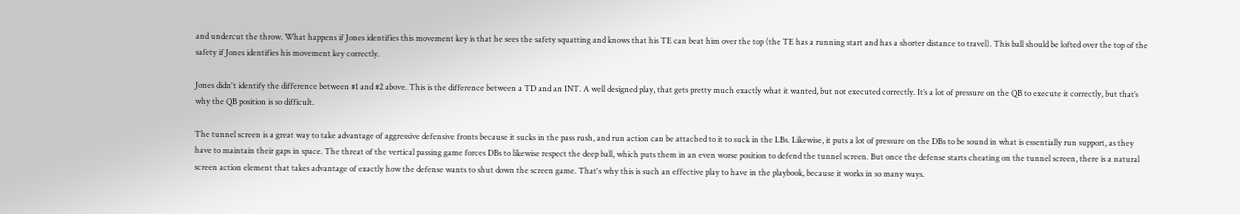and undercut the throw. What happens if Jones identifies this movement key is that he sees the safety squatting and knows that his TE can beat him over the top (the TE has a running start and has a shorter distance to travel). This ball should be lofted over the top of the safety if Jones identifies his movement key correctly.

Jones didn't identify the difference between #1 and #2 above. This is the difference between a TD and an INT. A well designed play, that gets pretty much exactly what it wanted, but not executed correctly. It’s a lot of pressure on the QB to execute it correctly, but that’s why the QB position is so difficult.

The tunnel screen is a great way to take advantage of aggressive defensive fronts because it sucks in the pass rush, and run action can be attached to it to suck in the LBs. Likewise, it puts a lot of pressure on the DBs to be sound in what is essentially run support, as they have to maintain their gaps in space. The threat of the vertical passing game forces DBs to likewise respect the deep ball, which puts them in an even worse position to defend the tunnel screen. But once the defense starts cheating on the tunnel screen, there is a natural screen action element that takes advantage of exactly how the defense wants to shut down the screen game. That's why this is such an effective play to have in the playbook, because it works in so many ways.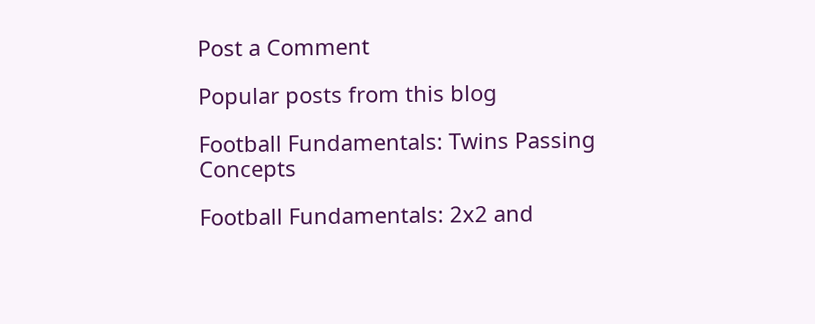Post a Comment

Popular posts from this blog

Football Fundamentals: Twins Passing Concepts

Football Fundamentals: 2x2 and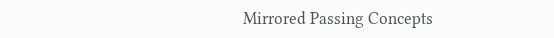Mirrored Passing Concepts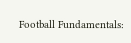Football Fundamentals: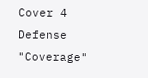Cover 4 Defense "Coverage"